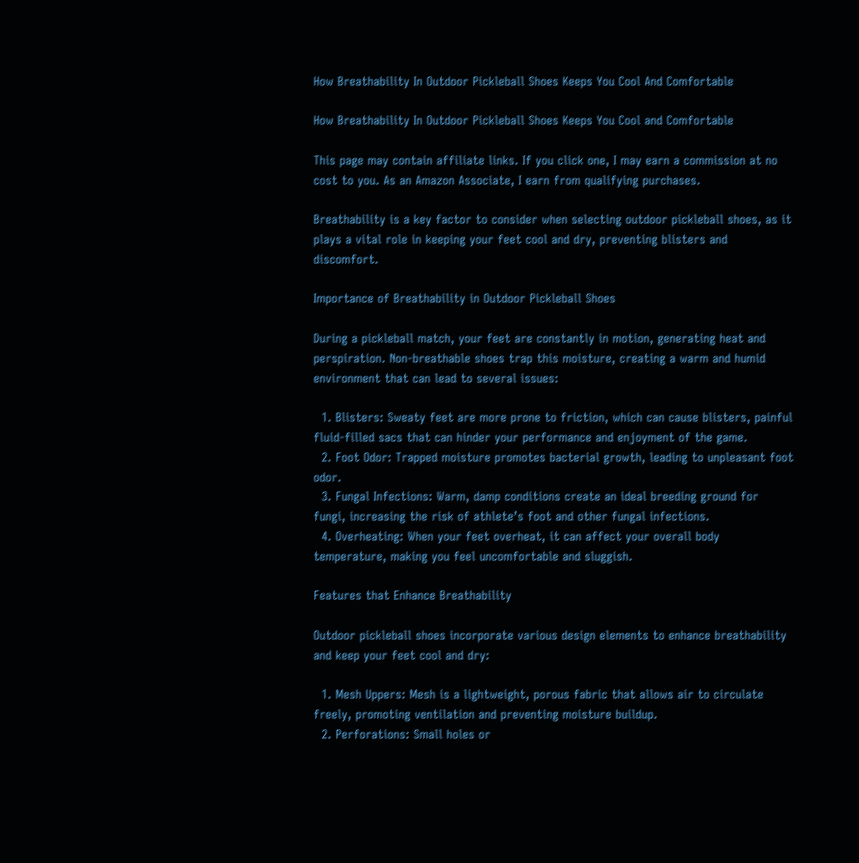How Breathability In Outdoor Pickleball Shoes Keeps You Cool And Comfortable

How Breathability In Outdoor Pickleball Shoes Keeps You Cool and Comfortable

This page may contain affiliate links. If you click one, I may earn a commission at no cost to you. As an Amazon Associate, I earn from qualifying purchases.

Breathability is a key factor to consider when selecting outdoor pickleball shoes, as it plays a vital role in keeping your feet cool and dry, preventing blisters and discomfort.

Importance of Breathability in Outdoor Pickleball Shoes

During a pickleball match, your feet are constantly in motion, generating heat and perspiration. Non-breathable shoes trap this moisture, creating a warm and humid environment that can lead to several issues:

  1. Blisters: Sweaty feet are more prone to friction, which can cause blisters, painful fluid-filled sacs that can hinder your performance and enjoyment of the game.
  2. Foot Odor: Trapped moisture promotes bacterial growth, leading to unpleasant foot odor.
  3. Fungal Infections: Warm, damp conditions create an ideal breeding ground for fungi, increasing the risk of athlete’s foot and other fungal infections.
  4. Overheating: When your feet overheat, it can affect your overall body temperature, making you feel uncomfortable and sluggish.

Features that Enhance Breathability

Outdoor pickleball shoes incorporate various design elements to enhance breathability and keep your feet cool and dry:

  1. Mesh Uppers: Mesh is a lightweight, porous fabric that allows air to circulate freely, promoting ventilation and preventing moisture buildup.
  2. Perforations: Small holes or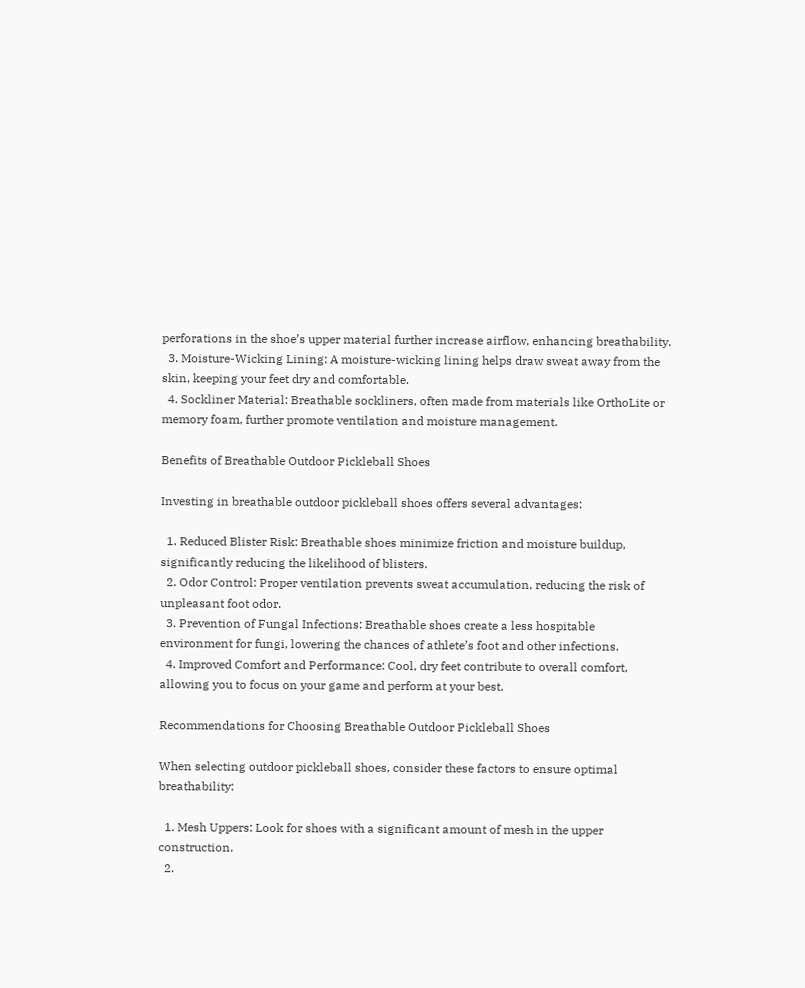perforations in the shoe’s upper material further increase airflow, enhancing breathability.
  3. Moisture-Wicking Lining: A moisture-wicking lining helps draw sweat away from the skin, keeping your feet dry and comfortable.
  4. Sockliner Material: Breathable sockliners, often made from materials like OrthoLite or memory foam, further promote ventilation and moisture management.

Benefits of Breathable Outdoor Pickleball Shoes

Investing in breathable outdoor pickleball shoes offers several advantages:

  1. Reduced Blister Risk: Breathable shoes minimize friction and moisture buildup, significantly reducing the likelihood of blisters.
  2. Odor Control: Proper ventilation prevents sweat accumulation, reducing the risk of unpleasant foot odor.
  3. Prevention of Fungal Infections: Breathable shoes create a less hospitable environment for fungi, lowering the chances of athlete’s foot and other infections.
  4. Improved Comfort and Performance: Cool, dry feet contribute to overall comfort, allowing you to focus on your game and perform at your best.

Recommendations for Choosing Breathable Outdoor Pickleball Shoes

When selecting outdoor pickleball shoes, consider these factors to ensure optimal breathability:

  1. Mesh Uppers: Look for shoes with a significant amount of mesh in the upper construction.
  2.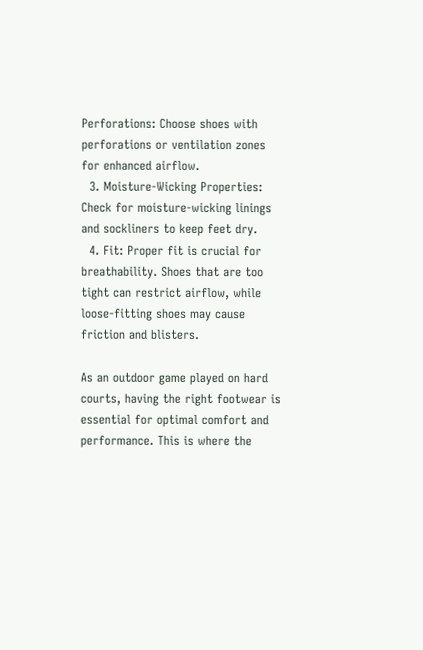Perforations: Choose shoes with perforations or ventilation zones for enhanced airflow.
  3. Moisture-Wicking Properties: Check for moisture-wicking linings and sockliners to keep feet dry.
  4. Fit: Proper fit is crucial for breathability. Shoes that are too tight can restrict airflow, while loose-fitting shoes may cause friction and blisters.

As an outdoor game played on hard courts, having the right footwear is essential for optimal comfort and performance. This is where the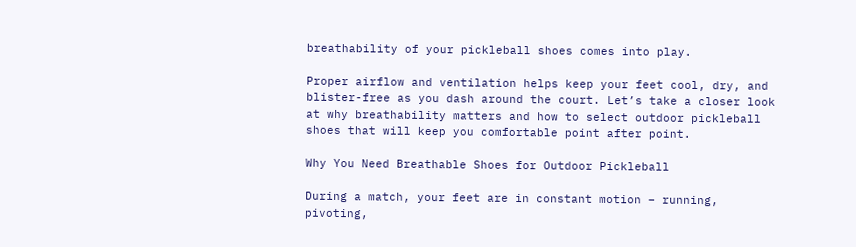breathability of your pickleball shoes comes into play.

Proper airflow and ventilation helps keep your feet cool, dry, and blister-free as you dash around the court. Let’s take a closer look at why breathability matters and how to select outdoor pickleball shoes that will keep you comfortable point after point.

Why You Need Breathable Shoes for Outdoor Pickleball

During a match, your feet are in constant motion – running, pivoting,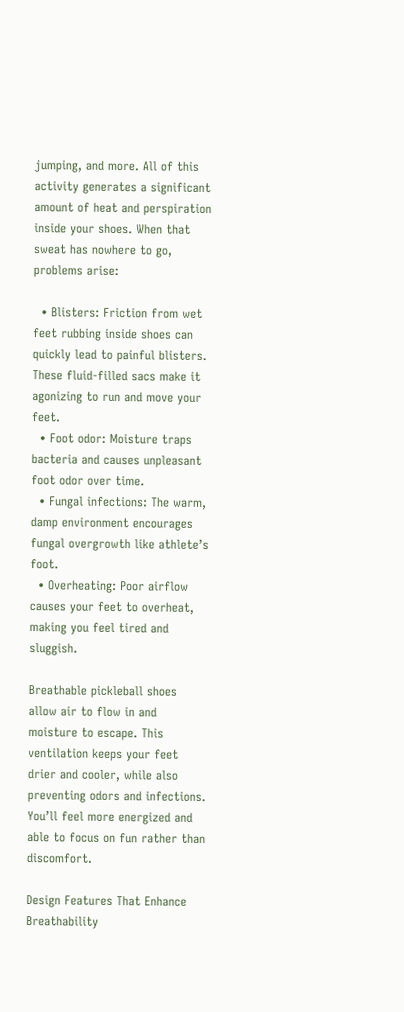jumping, and more. All of this activity generates a significant amount of heat and perspiration inside your shoes. When that sweat has nowhere to go, problems arise:

  • Blisters: Friction from wet feet rubbing inside shoes can quickly lead to painful blisters. These fluid-filled sacs make it agonizing to run and move your feet.
  • Foot odor: Moisture traps bacteria and causes unpleasant foot odor over time.
  • Fungal infections: The warm, damp environment encourages fungal overgrowth like athlete’s foot.
  • Overheating: Poor airflow causes your feet to overheat, making you feel tired and sluggish.

Breathable pickleball shoes allow air to flow in and moisture to escape. This ventilation keeps your feet drier and cooler, while also preventing odors and infections. You’ll feel more energized and able to focus on fun rather than discomfort.

Design Features That Enhance Breathability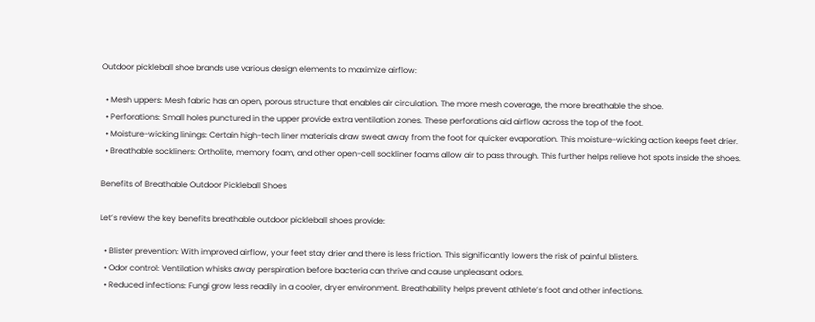Outdoor pickleball shoe brands use various design elements to maximize airflow:

  • Mesh uppers: Mesh fabric has an open, porous structure that enables air circulation. The more mesh coverage, the more breathable the shoe.
  • Perforations: Small holes punctured in the upper provide extra ventilation zones. These perforations aid airflow across the top of the foot.
  • Moisture-wicking linings: Certain high-tech liner materials draw sweat away from the foot for quicker evaporation. This moisture-wicking action keeps feet drier.
  • Breathable sockliners: Ortholite, memory foam, and other open-cell sockliner foams allow air to pass through. This further helps relieve hot spots inside the shoes.

Benefits of Breathable Outdoor Pickleball Shoes

Let’s review the key benefits breathable outdoor pickleball shoes provide:

  • Blister prevention: With improved airflow, your feet stay drier and there is less friction. This significantly lowers the risk of painful blisters.
  • Odor control: Ventilation whisks away perspiration before bacteria can thrive and cause unpleasant odors.
  • Reduced infections: Fungi grow less readily in a cooler, dryer environment. Breathability helps prevent athlete’s foot and other infections.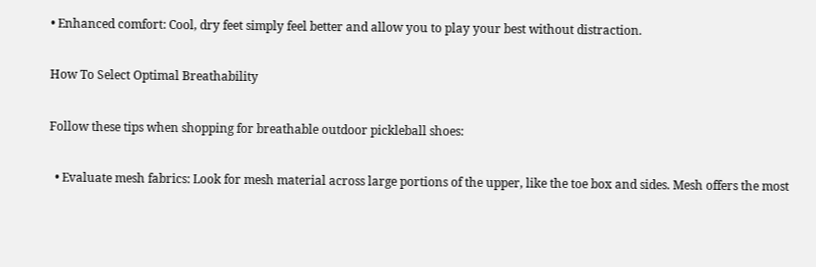• Enhanced comfort: Cool, dry feet simply feel better and allow you to play your best without distraction.

How To Select Optimal Breathability

Follow these tips when shopping for breathable outdoor pickleball shoes:

  • Evaluate mesh fabrics: Look for mesh material across large portions of the upper, like the toe box and sides. Mesh offers the most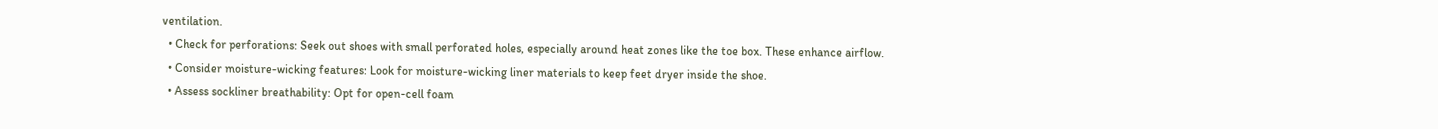ventilation.
  • Check for perforations: Seek out shoes with small perforated holes, especially around heat zones like the toe box. These enhance airflow.
  • Consider moisture-wicking features: Look for moisture-wicking liner materials to keep feet dryer inside the shoe.
  • Assess sockliner breathability: Opt for open-cell foam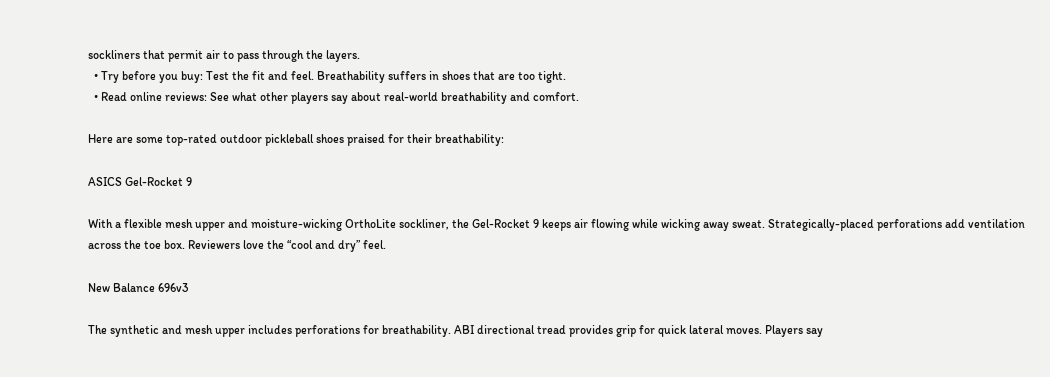sockliners that permit air to pass through the layers.
  • Try before you buy: Test the fit and feel. Breathability suffers in shoes that are too tight.
  • Read online reviews: See what other players say about real-world breathability and comfort.

Here are some top-rated outdoor pickleball shoes praised for their breathability:

ASICS Gel-Rocket 9

With a flexible mesh upper and moisture-wicking OrthoLite sockliner, the Gel-Rocket 9 keeps air flowing while wicking away sweat. Strategically-placed perforations add ventilation across the toe box. Reviewers love the “cool and dry” feel.

New Balance 696v3

The synthetic and mesh upper includes perforations for breathability. ABI directional tread provides grip for quick lateral moves. Players say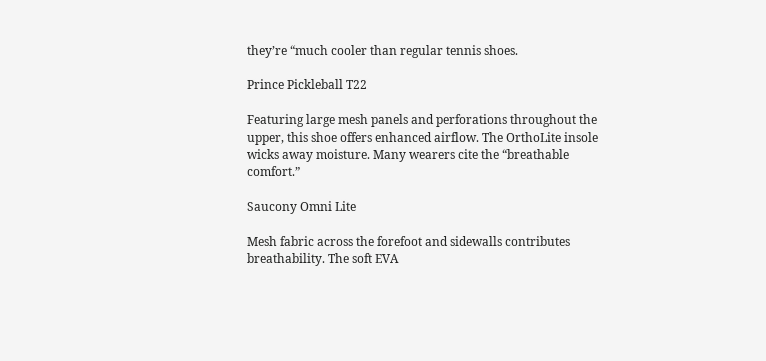they’re “much cooler than regular tennis shoes.

Prince Pickleball T22

Featuring large mesh panels and perforations throughout the upper, this shoe offers enhanced airflow. The OrthoLite insole wicks away moisture. Many wearers cite the “breathable comfort.”

Saucony Omni Lite

Mesh fabric across the forefoot and sidewalls contributes breathability. The soft EVA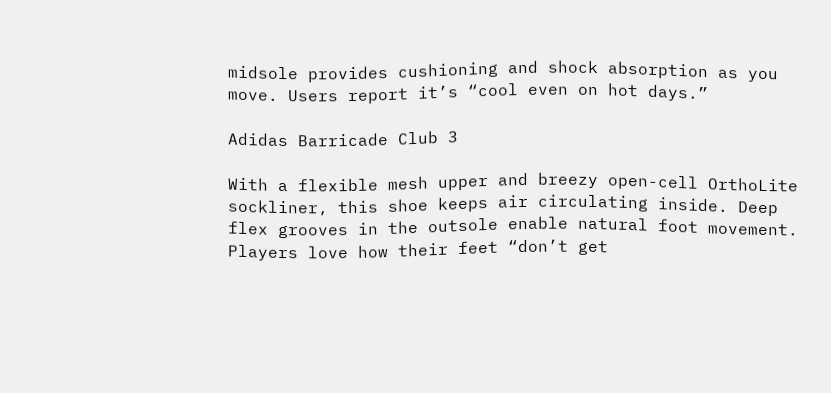midsole provides cushioning and shock absorption as you move. Users report it’s “cool even on hot days.”

Adidas Barricade Club 3

With a flexible mesh upper and breezy open-cell OrthoLite sockliner, this shoe keeps air circulating inside. Deep flex grooves in the outsole enable natural foot movement. Players love how their feet “don’t get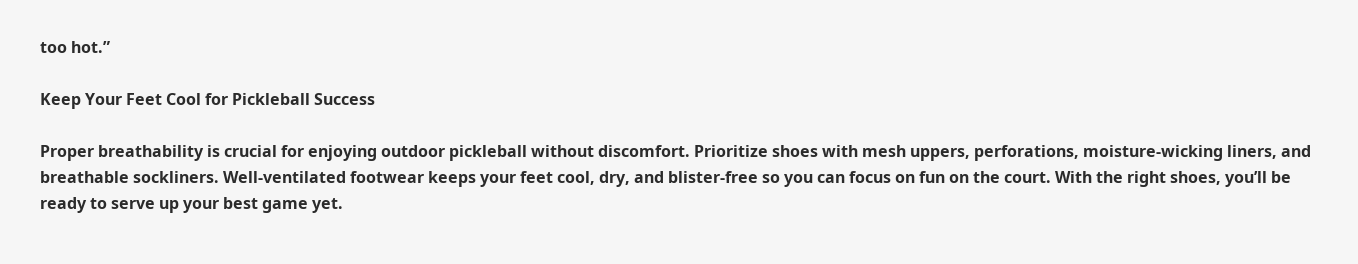too hot.”

Keep Your Feet Cool for Pickleball Success

Proper breathability is crucial for enjoying outdoor pickleball without discomfort. Prioritize shoes with mesh uppers, perforations, moisture-wicking liners, and breathable sockliners. Well-ventilated footwear keeps your feet cool, dry, and blister-free so you can focus on fun on the court. With the right shoes, you’ll be ready to serve up your best game yet.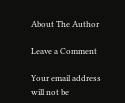About The Author

Leave a Comment

Your email address will not be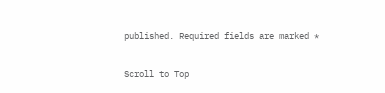published. Required fields are marked *

Scroll to Top